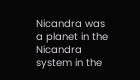Nicandra was a planet in the Nicandra system in the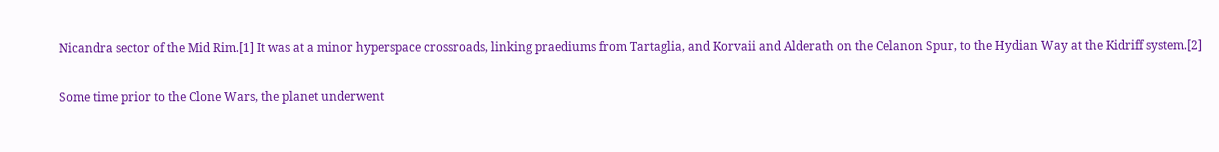Nicandra sector of the Mid Rim.[1] It was at a minor hyperspace crossroads, linking praediums from Tartaglia, and Korvaii and Alderath on the Celanon Spur, to the Hydian Way at the Kidriff system.[2]

Some time prior to the Clone Wars, the planet underwent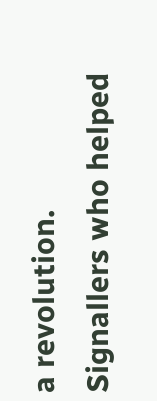a revolution. Signallers who helped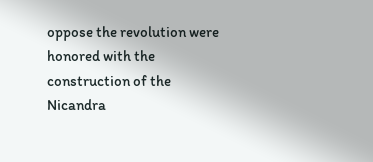oppose the revolution were honored with the construction of the Nicandra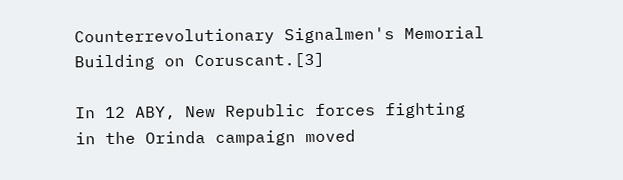Counterrevolutionary Signalmen's Memorial Building on Coruscant.[3]

In 12 ABY, New Republic forces fighting in the Orinda campaign moved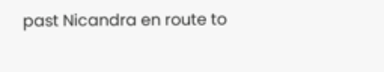past Nicandra en route to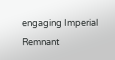engaging Imperial Remnant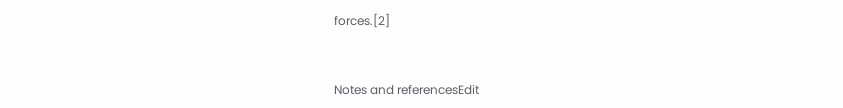forces.[2]


Notes and referencesEdit